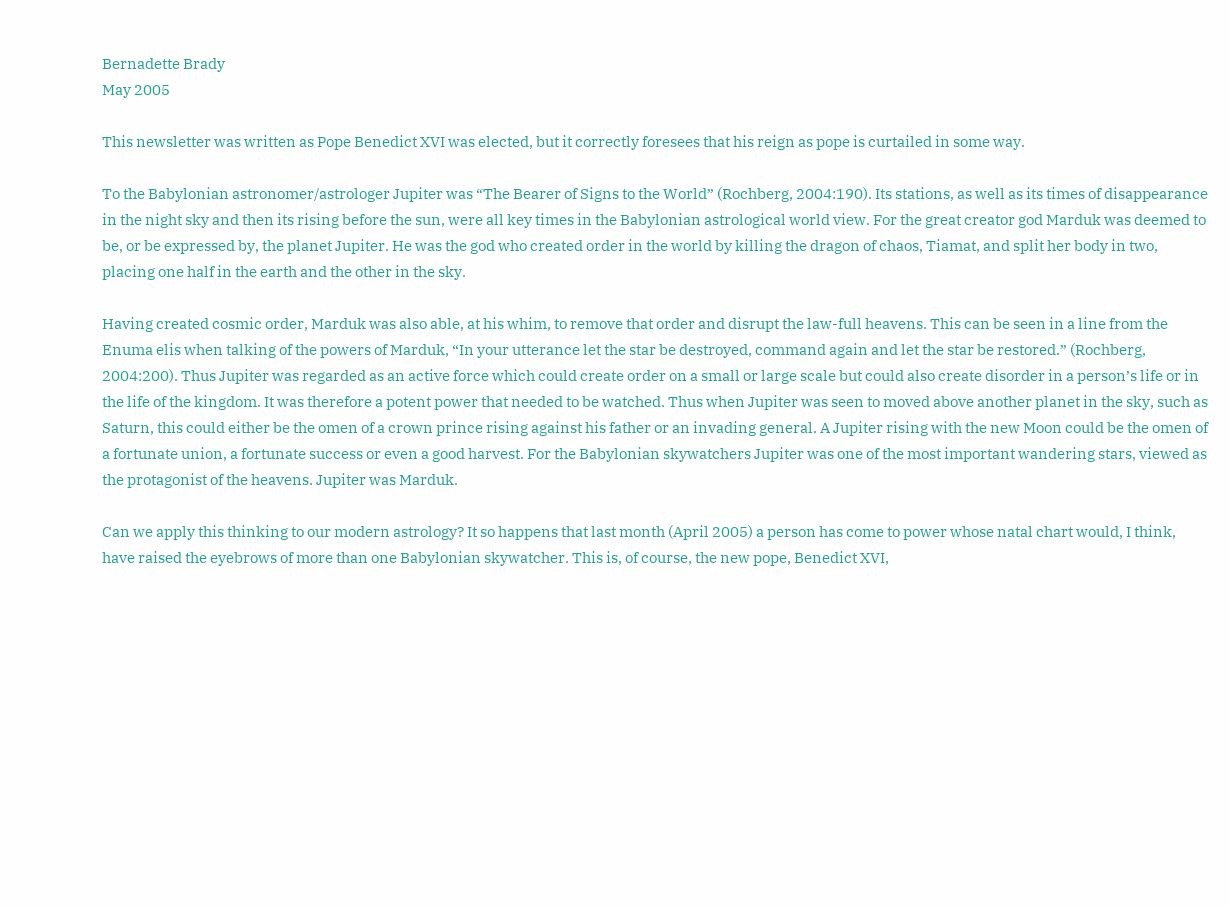Bernadette Brady
May 2005

This newsletter was written as Pope Benedict XVI was elected, but it correctly foresees that his reign as pope is curtailed in some way.

To the Babylonian astronomer/astrologer Jupiter was “The Bearer of Signs to the World” (Rochberg, 2004:190). Its stations, as well as its times of disappearance in the night sky and then its rising before the sun, were all key times in the Babylonian astrological world view. For the great creator god Marduk was deemed to be, or be expressed by, the planet Jupiter. He was the god who created order in the world by killing the dragon of chaos, Tiamat, and split her body in two, placing one half in the earth and the other in the sky.

Having created cosmic order, Marduk was also able, at his whim, to remove that order and disrupt the law-full heavens. This can be seen in a line from the Enuma elis when talking of the powers of Marduk, “In your utterance let the star be destroyed, command again and let the star be restored.” (Rochberg, 2004:200). Thus Jupiter was regarded as an active force which could create order on a small or large scale but could also create disorder in a person’s life or in the life of the kingdom. It was therefore a potent power that needed to be watched. Thus when Jupiter was seen to moved above another planet in the sky, such as Saturn, this could either be the omen of a crown prince rising against his father or an invading general. A Jupiter rising with the new Moon could be the omen of a fortunate union, a fortunate success or even a good harvest. For the Babylonian skywatchers Jupiter was one of the most important wandering stars, viewed as the protagonist of the heavens. Jupiter was Marduk.

Can we apply this thinking to our modern astrology? It so happens that last month (April 2005) a person has come to power whose natal chart would, I think, have raised the eyebrows of more than one Babylonian skywatcher. This is, of course, the new pope, Benedict XVI,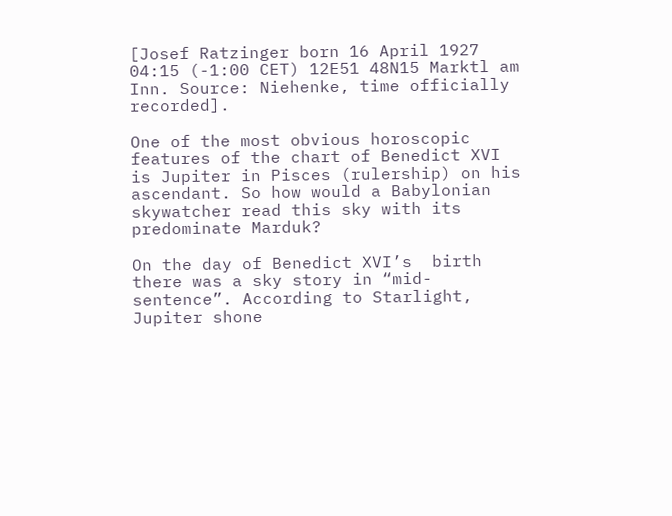[Josef Ratzinger born 16 April 1927  04:15 (-1:00 CET) 12E51 48N15 Marktl am Inn. Source: Niehenke, time officially recorded].

One of the most obvious horoscopic features of the chart of Benedict XVI is Jupiter in Pisces (rulership) on his ascendant. So how would a Babylonian skywatcher read this sky with its predominate Marduk?

On the day of Benedict XVI’s  birth there was a sky story in “mid-sentence”. According to Starlight, Jupiter shone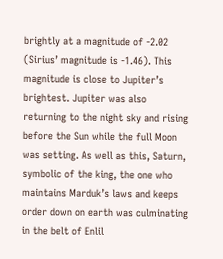brightly at a magnitude of -2.02 (Sirius’ magnitude is -1.46). This magnitude is close to Jupiter’s brightest. Jupiter was also returning to the night sky and rising before the Sun while the full Moon was setting. As well as this, Saturn, symbolic of the king, the one who maintains Marduk’s laws and keeps order down on earth was culminating in the belt of Enlil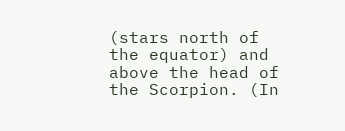(stars north of the equator) and above the head of the Scorpion. (In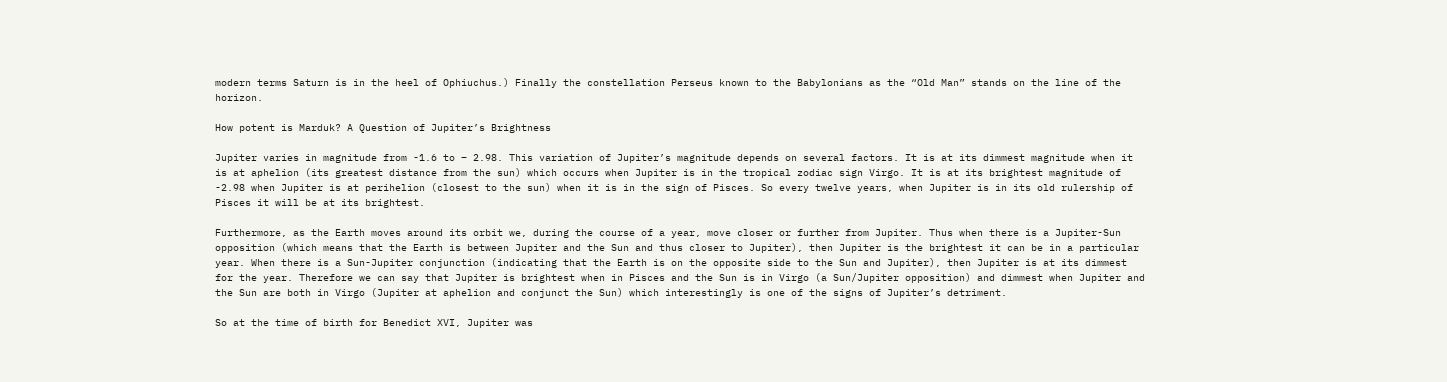modern terms Saturn is in the heel of Ophiuchus.) Finally the constellation Perseus known to the Babylonians as the “Old Man” stands on the line of the horizon.

How potent is Marduk? A Question of Jupiter’s Brightness

Jupiter varies in magnitude from -1.6 to – 2.98. This variation of Jupiter’s magnitude depends on several factors. It is at its dimmest magnitude when it is at aphelion (its greatest distance from the sun) which occurs when Jupiter is in the tropical zodiac sign Virgo. It is at its brightest magnitude of -2.98 when Jupiter is at perihelion (closest to the sun) when it is in the sign of Pisces. So every twelve years, when Jupiter is in its old rulership of Pisces it will be at its brightest.

Furthermore, as the Earth moves around its orbit we, during the course of a year, move closer or further from Jupiter. Thus when there is a Jupiter-Sun opposition (which means that the Earth is between Jupiter and the Sun and thus closer to Jupiter), then Jupiter is the brightest it can be in a particular year. When there is a Sun-Jupiter conjunction (indicating that the Earth is on the opposite side to the Sun and Jupiter), then Jupiter is at its dimmest for the year. Therefore we can say that Jupiter is brightest when in Pisces and the Sun is in Virgo (a Sun/Jupiter opposition) and dimmest when Jupiter and the Sun are both in Virgo (Jupiter at aphelion and conjunct the Sun) which interestingly is one of the signs of Jupiter’s detriment.

So at the time of birth for Benedict XVI, Jupiter was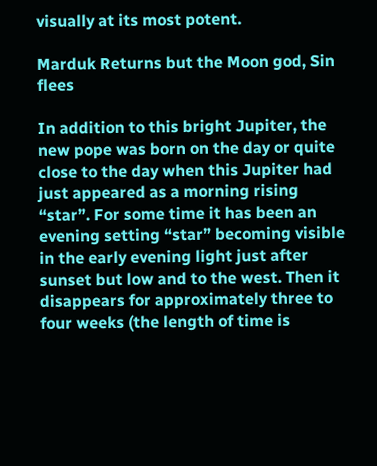visually at its most potent.

Marduk Returns but the Moon god, Sin flees

In addition to this bright Jupiter, the new pope was born on the day or quite close to the day when this Jupiter had just appeared as a morning rising “star”. For some time it has been an evening setting “star” becoming visible in the early evening light just after sunset but low and to the west. Then it disappears for approximately three to four weeks (the length of time is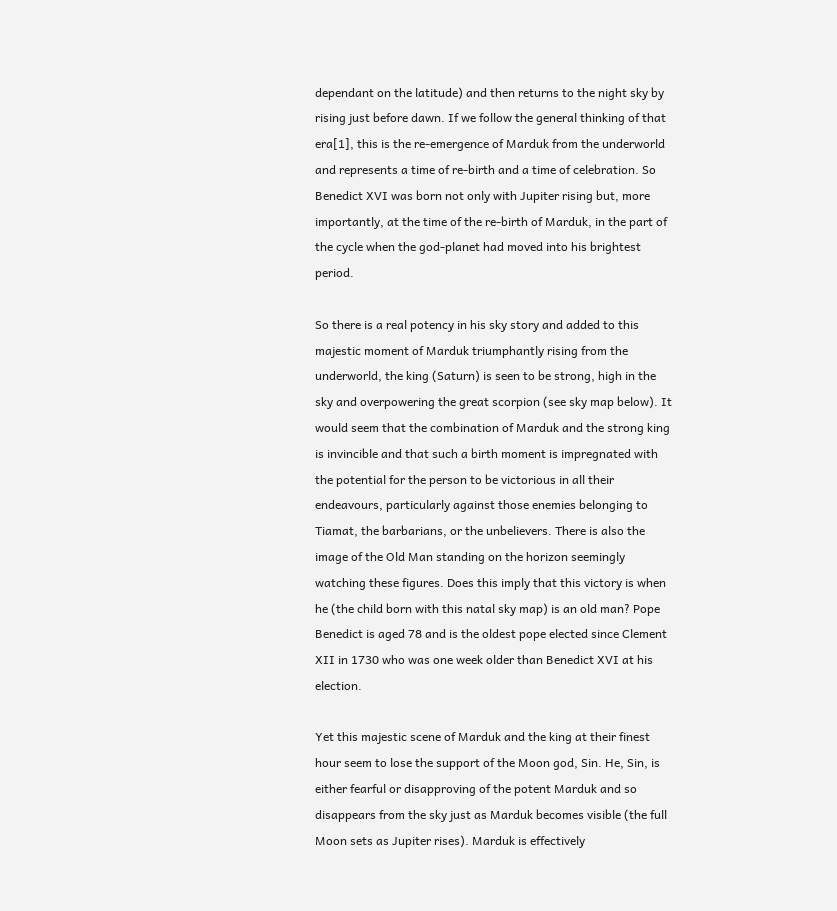dependant on the latitude) and then returns to the night sky by rising just before dawn. If we follow the general thinking of that era[1], this is the re-emergence of Marduk from the underworld and represents a time of re-birth and a time of celebration. So Benedict XVI was born not only with Jupiter rising but, more importantly, at the time of the re-birth of Marduk, in the part of the cycle when the god-planet had moved into his brightest period.

So there is a real potency in his sky story and added to this majestic moment of Marduk triumphantly rising from the underworld, the king (Saturn) is seen to be strong, high in the sky and overpowering the great scorpion (see sky map below). It would seem that the combination of Marduk and the strong king is invincible and that such a birth moment is impregnated with the potential for the person to be victorious in all their endeavours, particularly against those enemies belonging to Tiamat, the barbarians, or the unbelievers. There is also the image of the Old Man standing on the horizon seemingly watching these figures. Does this imply that this victory is when he (the child born with this natal sky map) is an old man? Pope Benedict is aged 78 and is the oldest pope elected since Clement XII in 1730 who was one week older than Benedict XVI at his election.

Yet this majestic scene of Marduk and the king at their finest hour seem to lose the support of the Moon god, Sin. He, Sin, is either fearful or disapproving of the potent Marduk and so disappears from the sky just as Marduk becomes visible (the full Moon sets as Jupiter rises). Marduk is effectively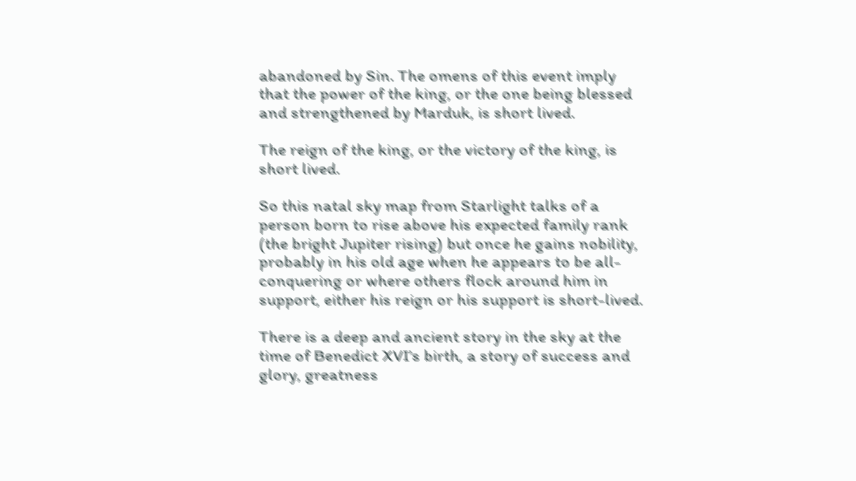abandoned by Sin. The omens of this event imply that the power of the king, or the one being blessed and strengthened by Marduk, is short lived.

The reign of the king, or the victory of the king, is short lived.

So this natal sky map from Starlight talks of a person born to rise above his expected family rank (the bright Jupiter rising) but once he gains nobility, probably in his old age when he appears to be all-conquering or where others flock around him in support, either his reign or his support is short-lived.

There is a deep and ancient story in the sky at the time of Benedict XVI’s birth, a story of success and glory, greatness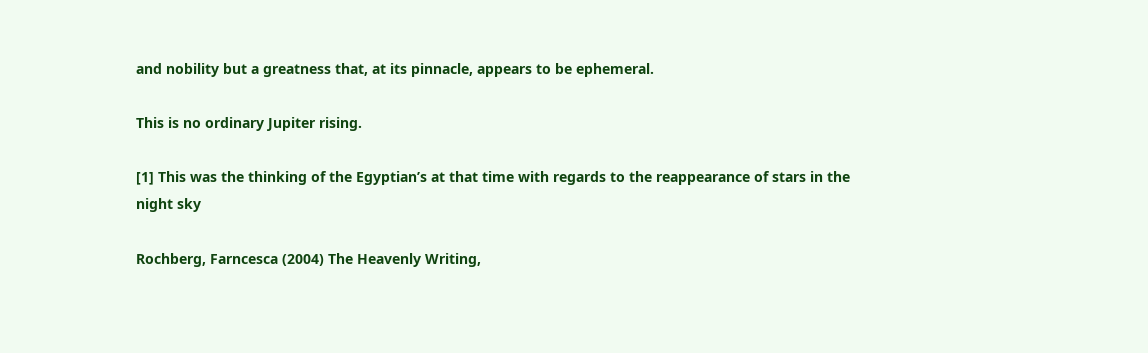and nobility but a greatness that, at its pinnacle, appears to be ephemeral.

This is no ordinary Jupiter rising.

[1] This was the thinking of the Egyptian’s at that time with regards to the reappearance of stars in the night sky

Rochberg, Farncesca (2004) The Heavenly Writing,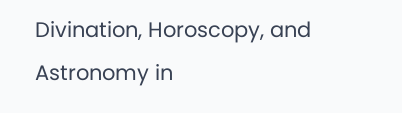Divination, Horoscopy, and Astronomy in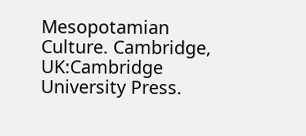Mesopotamian Culture. Cambridge, UK:Cambridge University Press.